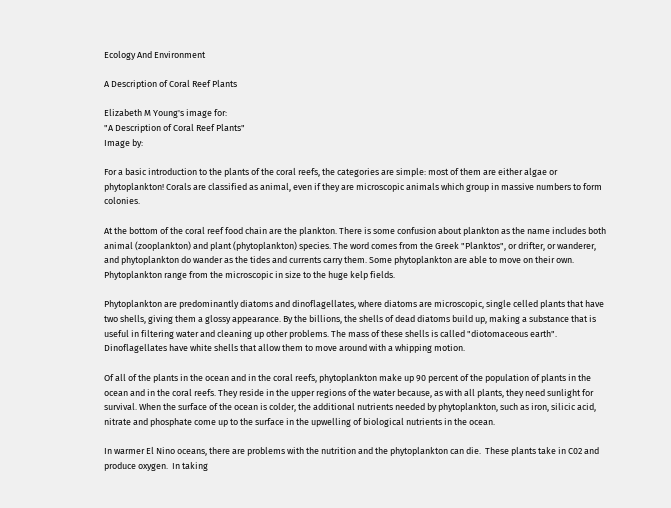Ecology And Environment

A Description of Coral Reef Plants

Elizabeth M Young's image for:
"A Description of Coral Reef Plants"
Image by:

For a basic introduction to the plants of the coral reefs, the categories are simple: most of them are either algae or phytoplankton! Corals are classified as animal, even if they are microscopic animals which group in massive numbers to form colonies.

At the bottom of the coral reef food chain are the plankton. There is some confusion about plankton as the name includes both animal (zooplankton) and plant (phytoplankton) species. The word comes from the Greek "Planktos", or drifter, or wanderer, and phytoplankton do wander as the tides and currents carry them. Some phytoplankton are able to move on their own. Phytoplankton range from the microscopic in size to the huge kelp fields.

Phytoplankton are predominantly diatoms and dinoflagellates, where diatoms are microscopic, single celled plants that have two shells, giving them a glossy appearance. By the billions, the shells of dead diatoms build up, making a substance that is useful in filtering water and cleaning up other problems. The mass of these shells is called "diotomaceous earth". Dinoflagellates have white shells that allow them to move around with a whipping motion.

Of all of the plants in the ocean and in the coral reefs, phytoplankton make up 90 percent of the population of plants in the ocean and in the coral reefs. They reside in the upper regions of the water because, as with all plants, they need sunlight for survival. When the surface of the ocean is colder, the additional nutrients needed by phytoplankton, such as iron, silicic acid, nitrate and phosphate come up to the surface in the upwelling of biological nutrients in the ocean.

In warmer El Nino oceans, there are problems with the nutrition and the phytoplankton can die.  These plants take in C02 and produce oxygen.  In taking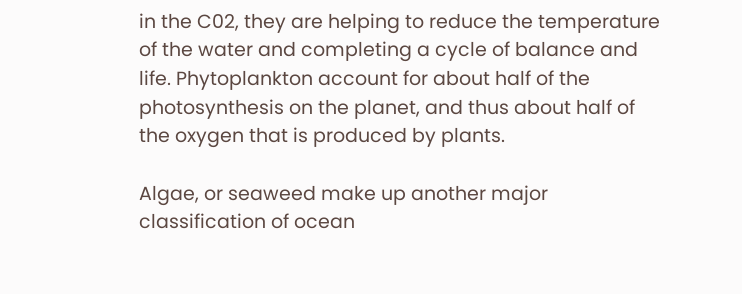in the C02, they are helping to reduce the temperature of the water and completing a cycle of balance and life. Phytoplankton account for about half of the photosynthesis on the planet, and thus about half of the oxygen that is produced by plants.

Algae, or seaweed make up another major classification of ocean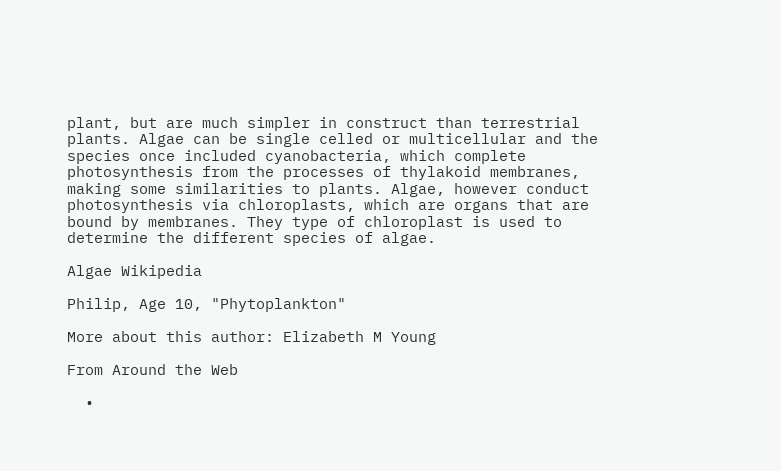plant, but are much simpler in construct than terrestrial plants. Algae can be single celled or multicellular and the species once included cyanobacteria, which complete photosynthesis from the processes of thylakoid membranes, making some similarities to plants. Algae, however conduct photosynthesis via chloroplasts, which are organs that are bound by membranes. They type of chloroplast is used to determine the different species of algae.

Algae Wikipedia

Philip, Age 10, "Phytoplankton"

More about this author: Elizabeth M Young

From Around the Web

  •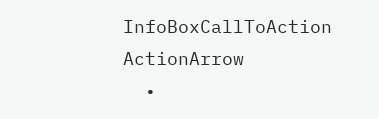InfoBoxCallToAction ActionArrow
  •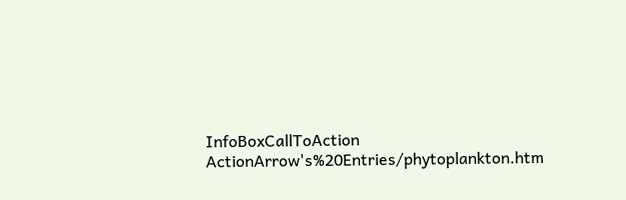InfoBoxCallToAction ActionArrow's%20Entries/phytoplankton.htm